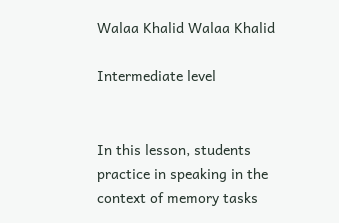Walaa Khalid Walaa Khalid

Intermediate level


In this lesson, students practice in speaking in the context of memory tasks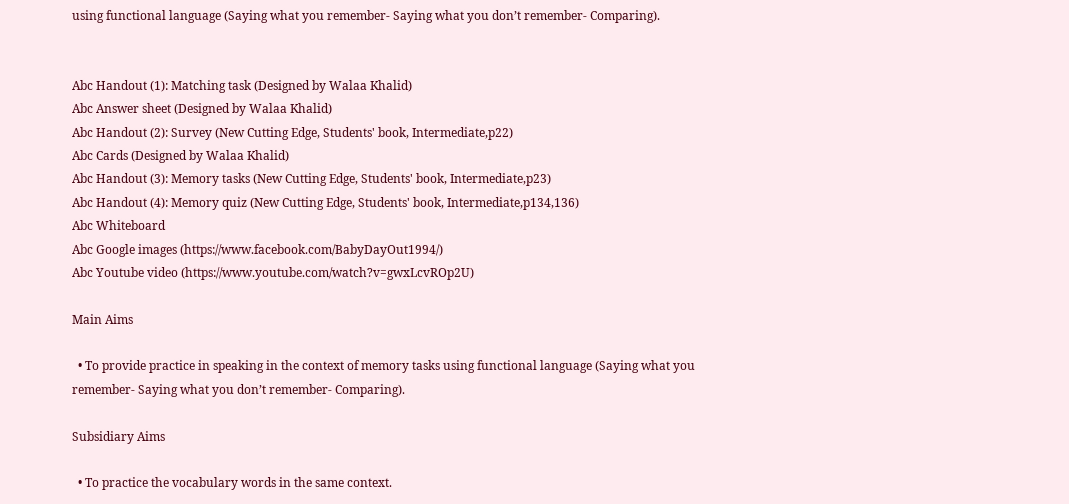using functional language (Saying what you remember- Saying what you don’t remember- Comparing).


Abc Handout (1): Matching task (Designed by Walaa Khalid)
Abc Answer sheet (Designed by Walaa Khalid)
Abc Handout (2): Survey (New Cutting Edge, Students' book, Intermediate,p22)
Abc Cards (Designed by Walaa Khalid)
Abc Handout (3): Memory tasks (New Cutting Edge, Students' book, Intermediate,p23)
Abc Handout (4): Memory quiz (New Cutting Edge, Students' book, Intermediate,p134,136)
Abc Whiteboard
Abc Google images (https://www.facebook.com/BabyDayOut1994/)
Abc Youtube video (https://www.youtube.com/watch?v=gwxLcvROp2U)

Main Aims

  • To provide practice in speaking in the context of memory tasks using functional language (Saying what you remember- Saying what you don’t remember- Comparing).

Subsidiary Aims

  • To practice the vocabulary words in the same context.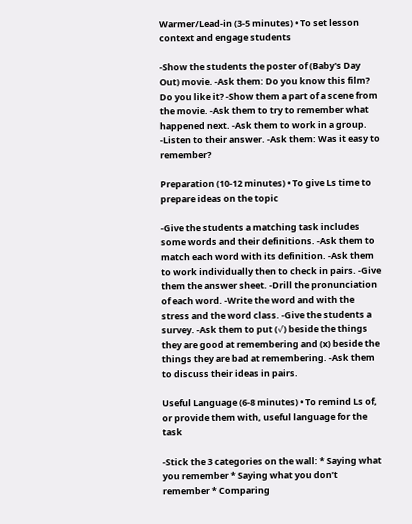Warmer/Lead-in (3-5 minutes) • To set lesson context and engage students

-Show the students the poster of (Baby's Day Out) movie. -Ask them: Do you know this film? Do you like it? -Show them a part of a scene from the movie. -Ask them to try to remember what happened next. -Ask them to work in a group. -Listen to their answer. -Ask them: Was it easy to remember?

Preparation (10-12 minutes) • To give Ls time to prepare ideas on the topic

-Give the students a matching task includes some words and their definitions. -Ask them to match each word with its definition. -Ask them to work individually then to check in pairs. -Give them the answer sheet. -Drill the pronunciation of each word. -Write the word and with the stress and the word class. -Give the students a survey. -Ask them to put (√) beside the things they are good at remembering and (x) beside the things they are bad at remembering. -Ask them to discuss their ideas in pairs.

Useful Language (6-8 minutes) • To remind Ls of, or provide them with, useful language for the task

-Stick the 3 categories on the wall: * Saying what you remember * Saying what you don’t remember * Comparing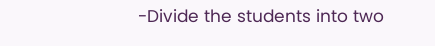-Divide the students into two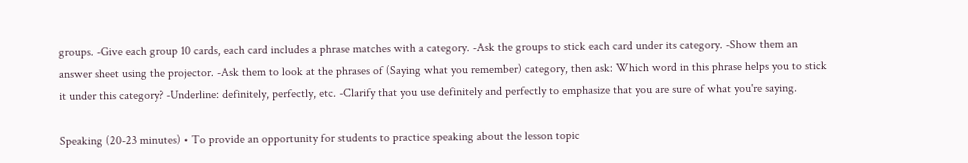groups. -Give each group 10 cards, each card includes a phrase matches with a category. -Ask the groups to stick each card under its category. -Show them an answer sheet using the projector. -Ask them to look at the phrases of (Saying what you remember) category, then ask: Which word in this phrase helps you to stick it under this category? -Underline: definitely, perfectly, etc. -Clarify that you use definitely and perfectly to emphasize that you are sure of what you're saying.

Speaking (20-23 minutes) • To provide an opportunity for students to practice speaking about the lesson topic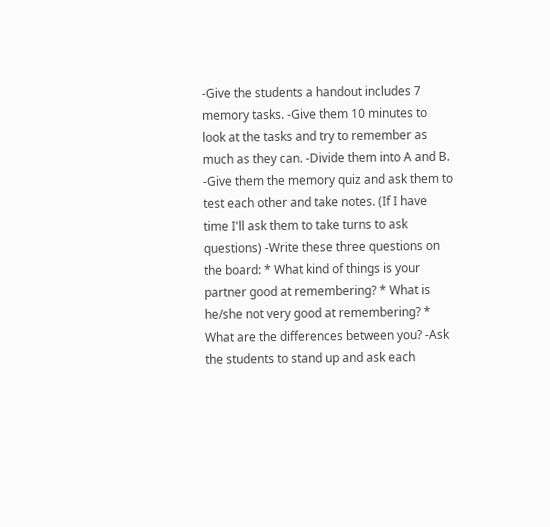-Give the students a handout includes 7 memory tasks. -Give them 10 minutes to look at the tasks and try to remember as much as they can. -Divide them into A and B. -Give them the memory quiz and ask them to test each other and take notes. (If I have time I'll ask them to take turns to ask questions) -Write these three questions on the board: * What kind of things is your partner good at remembering? * What is he/she not very good at remembering? * What are the differences between you? -Ask the students to stand up and ask each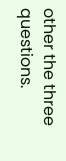other the three questions.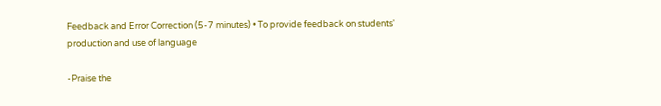Feedback and Error Correction (5-7 minutes) • To provide feedback on students' production and use of language

-Praise the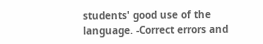students' good use of the language. -Correct errors and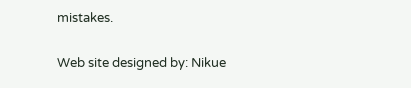mistakes.

Web site designed by: Nikue